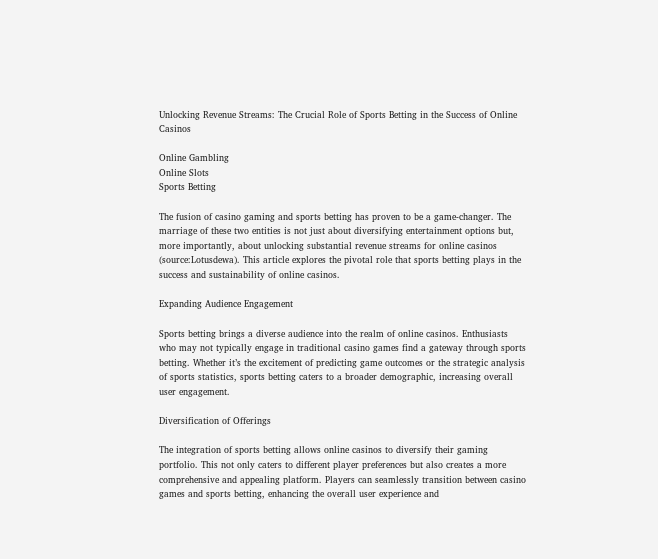Unlocking Revenue Streams: The Crucial Role of Sports Betting in the Success of Online Casinos

Online Gambling
Online Slots
Sports Betting

The fusion of casino gaming and sports betting has proven to be a game-changer. The marriage of these two entities is not just about diversifying entertainment options but, more importantly, about unlocking substantial revenue streams for online casinos (source:Lotusdewa). This article explores the pivotal role that sports betting plays in the success and sustainability of online casinos.

Expanding Audience Engagement

Sports betting brings a diverse audience into the realm of online casinos. Enthusiasts who may not typically engage in traditional casino games find a gateway through sports betting. Whether it’s the excitement of predicting game outcomes or the strategic analysis of sports statistics, sports betting caters to a broader demographic, increasing overall user engagement.

Diversification of Offerings

The integration of sports betting allows online casinos to diversify their gaming portfolio. This not only caters to different player preferences but also creates a more comprehensive and appealing platform. Players can seamlessly transition between casino games and sports betting, enhancing the overall user experience and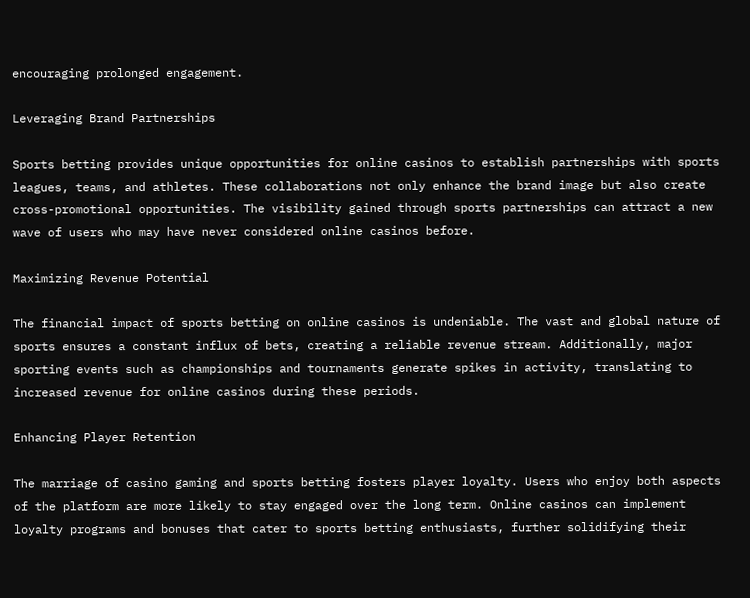encouraging prolonged engagement.

Leveraging Brand Partnerships

Sports betting provides unique opportunities for online casinos to establish partnerships with sports leagues, teams, and athletes. These collaborations not only enhance the brand image but also create cross-promotional opportunities. The visibility gained through sports partnerships can attract a new wave of users who may have never considered online casinos before.

Maximizing Revenue Potential

The financial impact of sports betting on online casinos is undeniable. The vast and global nature of sports ensures a constant influx of bets, creating a reliable revenue stream. Additionally, major sporting events such as championships and tournaments generate spikes in activity, translating to increased revenue for online casinos during these periods.

Enhancing Player Retention

The marriage of casino gaming and sports betting fosters player loyalty. Users who enjoy both aspects of the platform are more likely to stay engaged over the long term. Online casinos can implement loyalty programs and bonuses that cater to sports betting enthusiasts, further solidifying their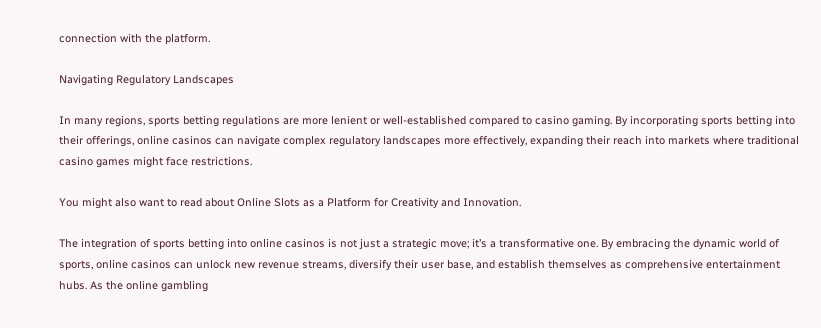connection with the platform.

Navigating Regulatory Landscapes

In many regions, sports betting regulations are more lenient or well-established compared to casino gaming. By incorporating sports betting into their offerings, online casinos can navigate complex regulatory landscapes more effectively, expanding their reach into markets where traditional casino games might face restrictions.

You might also want to read about Online Slots as a Platform for Creativity and Innovation.

The integration of sports betting into online casinos is not just a strategic move; it’s a transformative one. By embracing the dynamic world of sports, online casinos can unlock new revenue streams, diversify their user base, and establish themselves as comprehensive entertainment hubs. As the online gambling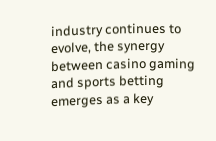industry continues to evolve, the synergy between casino gaming and sports betting emerges as a key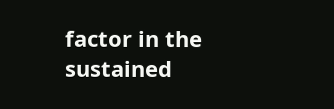factor in the sustained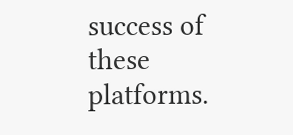success of these platforms.